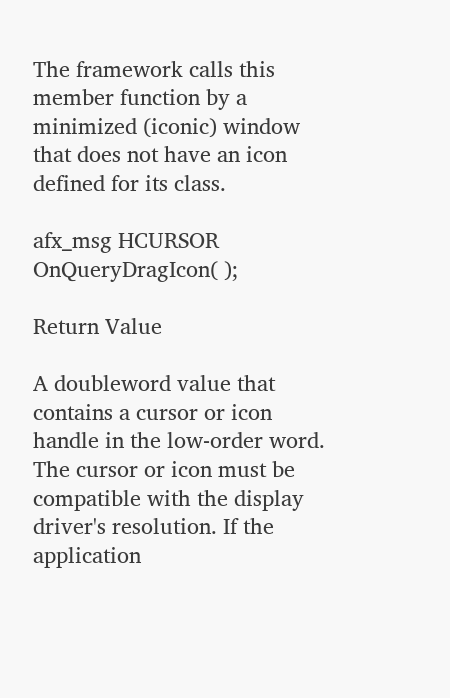The framework calls this member function by a minimized (iconic) window that does not have an icon defined for its class.

afx_msg HCURSOR OnQueryDragIcon( );

Return Value

A doubleword value that contains a cursor or icon handle in the low-order word. The cursor or icon must be compatible with the display driver's resolution. If the application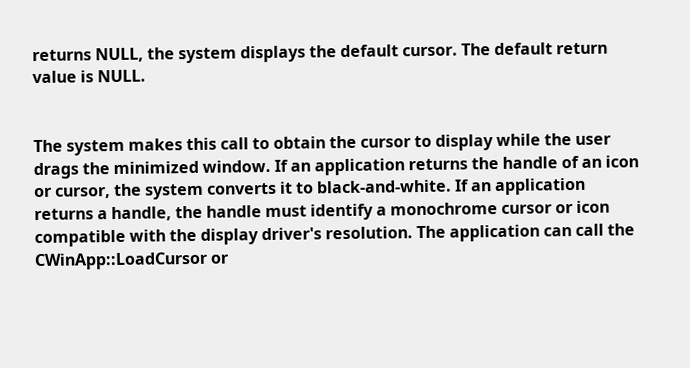returns NULL, the system displays the default cursor. The default return value is NULL.


The system makes this call to obtain the cursor to display while the user drags the minimized window. If an application returns the handle of an icon or cursor, the system converts it to black-and-white. If an application returns a handle, the handle must identify a monochrome cursor or icon compatible with the display driver's resolution. The application can call the CWinApp::LoadCursor or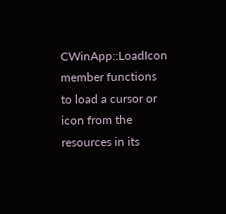CWinApp::LoadIcon member functions to load a cursor or icon from the resources in its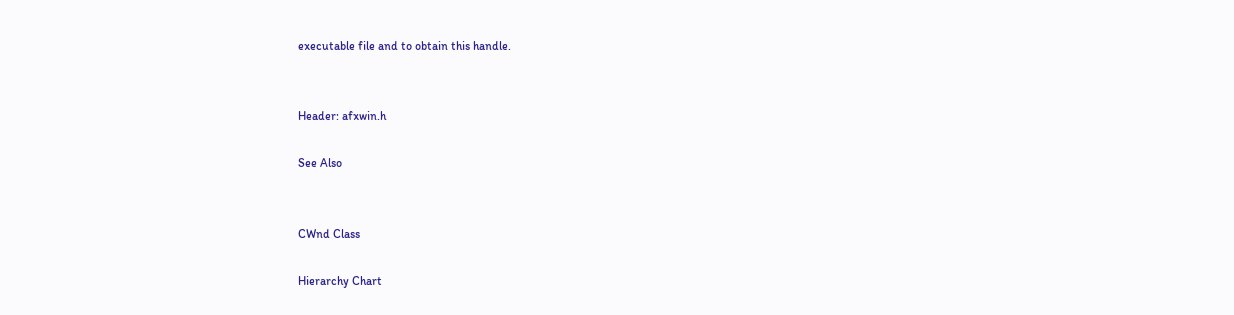executable file and to obtain this handle.


Header: afxwin.h

See Also


CWnd Class

Hierarchy Chart